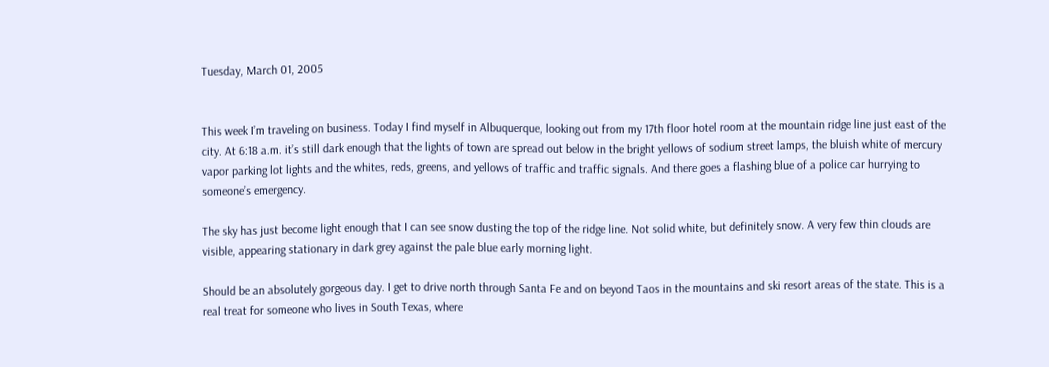Tuesday, March 01, 2005


This week I’m traveling on business. Today I find myself in Albuquerque, looking out from my 17th floor hotel room at the mountain ridge line just east of the city. At 6:18 a.m. it’s still dark enough that the lights of town are spread out below in the bright yellows of sodium street lamps, the bluish white of mercury vapor parking lot lights and the whites, reds, greens, and yellows of traffic and traffic signals. And there goes a flashing blue of a police car hurrying to someone’s emergency.

The sky has just become light enough that I can see snow dusting the top of the ridge line. Not solid white, but definitely snow. A very few thin clouds are visible, appearing stationary in dark grey against the pale blue early morning light.

Should be an absolutely gorgeous day. I get to drive north through Santa Fe and on beyond Taos in the mountains and ski resort areas of the state. This is a real treat for someone who lives in South Texas, where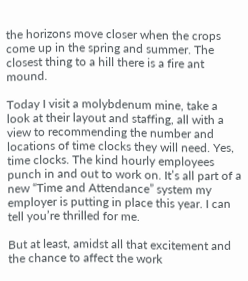the horizons move closer when the crops come up in the spring and summer. The closest thing to a hill there is a fire ant mound.

Today I visit a molybdenum mine, take a look at their layout and staffing, all with a view to recommending the number and locations of time clocks they will need. Yes, time clocks. The kind hourly employees punch in and out to work on. It’s all part of a new “Time and Attendance” system my employer is putting in place this year. I can tell you’re thrilled for me.

But at least, amidst all that excitement and the chance to affect the work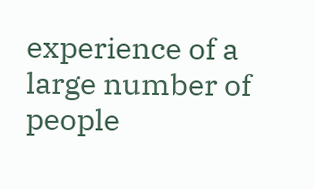experience of a large number of people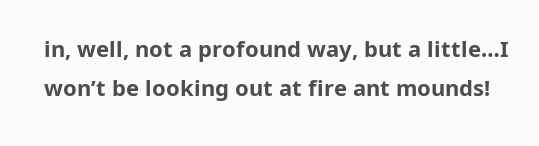in, well, not a profound way, but a little…I won’t be looking out at fire ant mounds!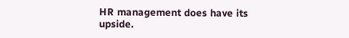HR management does have its upside.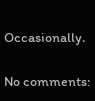Occasionally.

No comments: